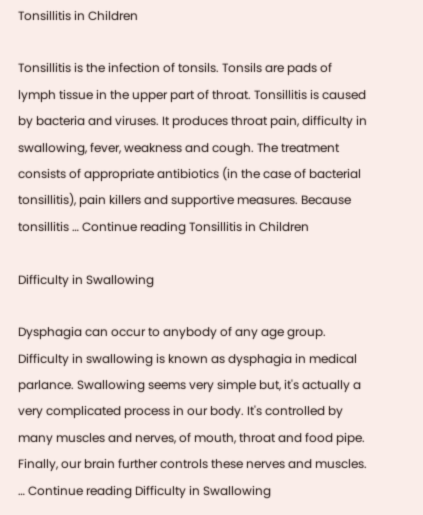Tonsillitis in Children

Tonsillitis is the infection of tonsils. Tonsils are pads of lymph tissue in the upper part of throat. Tonsillitis is caused by bacteria and viruses. It produces throat pain, difficulty in swallowing, fever, weakness and cough. The treatment consists of appropriate antibiotics (in the case of bacterial tonsillitis), pain killers and supportive measures. Because tonsillitis … Continue reading Tonsillitis in Children

Difficulty in Swallowing

Dysphagia can occur to anybody of any age group. Difficulty in swallowing is known as dysphagia in medical parlance. Swallowing seems very simple but, it's actually a very complicated process in our body. It's controlled by many muscles and nerves, of mouth, throat and food pipe. Finally, our brain further controls these nerves and muscles. … Continue reading Difficulty in Swallowing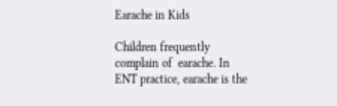Earache in Kids

Children frequently complain of  earache. In ENT practice, earache is the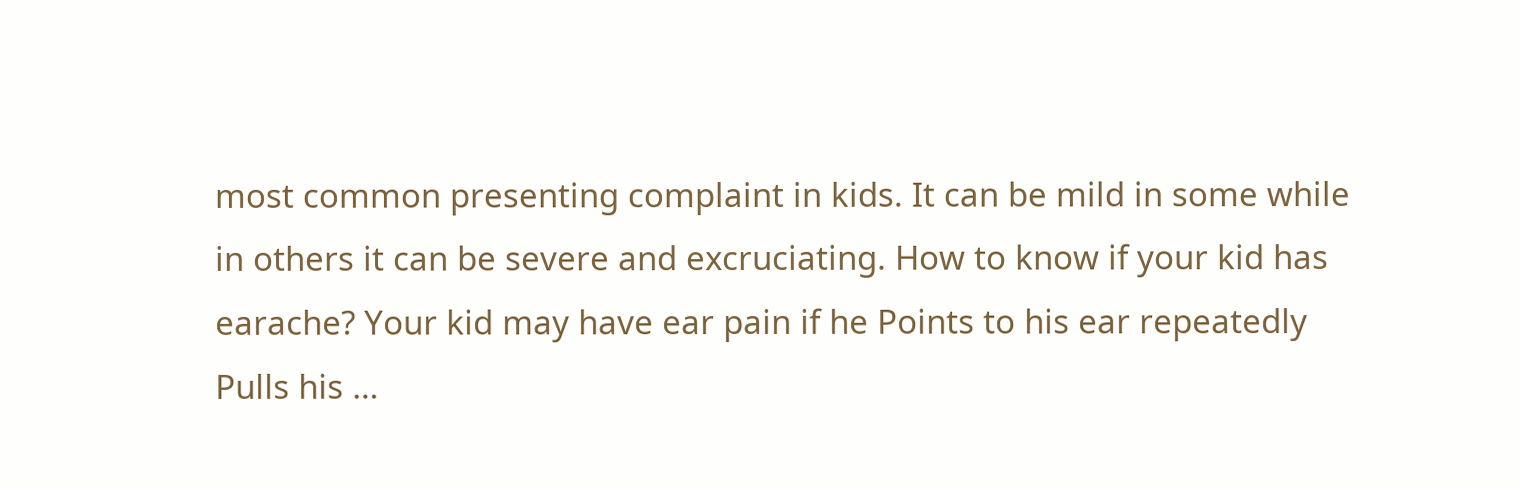most common presenting complaint in kids. It can be mild in some while in others it can be severe and excruciating. How to know if your kid has earache? Your kid may have ear pain if he Points to his ear repeatedly Pulls his …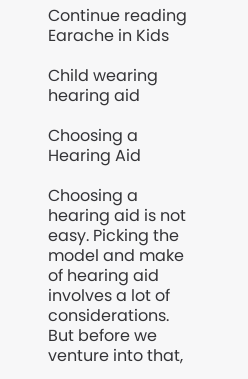Continue reading Earache in Kids

Child wearing hearing aid

Choosing a Hearing Aid

Choosing a hearing aid is not easy. Picking the model and make of hearing aid involves a lot of considerations. But before we venture into that,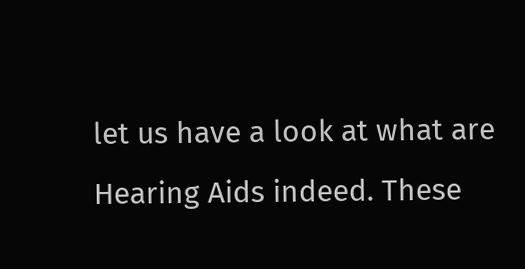let us have a look at what are Hearing Aids indeed. These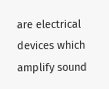are electrical devices which amplify sound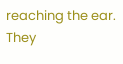reaching the ear. They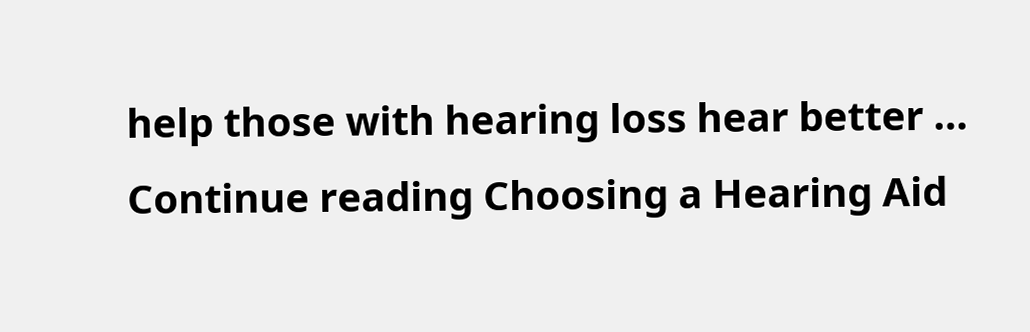help those with hearing loss hear better … Continue reading Choosing a Hearing Aid